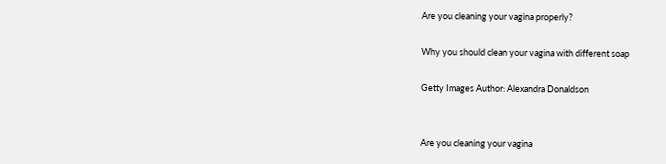Are you cleaning your vagina properly?

Why you should clean your vagina with different soap

Getty Images Author: Alexandra Donaldson


Are you cleaning your vagina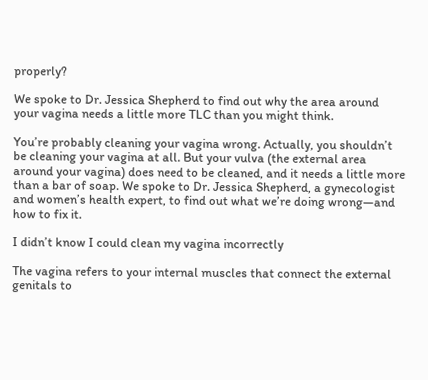properly?

We spoke to Dr. Jessica Shepherd to find out why the area around your vagina needs a little more TLC than you might think.

You’re probably cleaning your vagina wrong. Actually, you shouldn’t be cleaning your vagina at all. But your vulva (the external area around your vagina) does need to be cleaned, and it needs a little more than a bar of soap. We spoke to Dr. Jessica Shepherd, a gynecologist and women’s health expert, to find out what we’re doing wrong—and how to fix it.

I didn’t know I could clean my vagina incorrectly

The vagina refers to your internal muscles that connect the external genitals to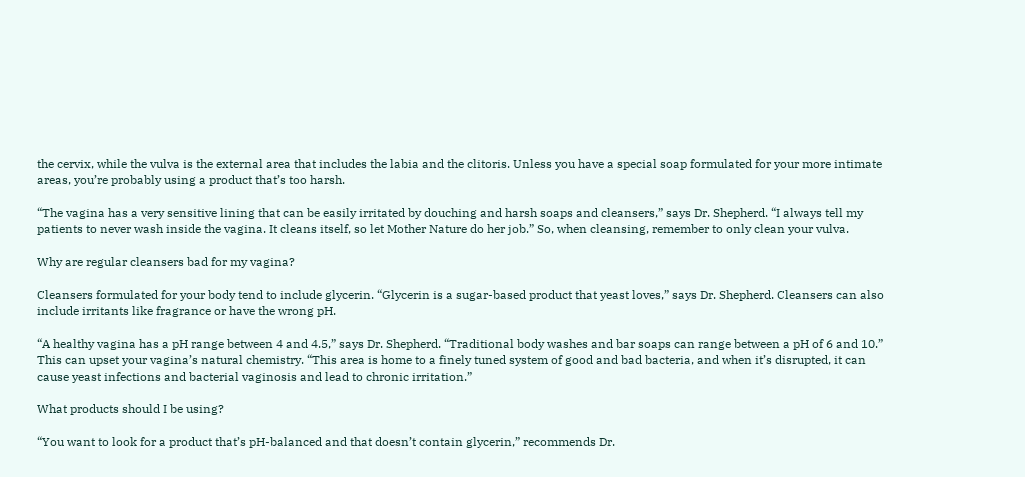the cervix, while the vulva is the external area that includes the labia and the clitoris. Unless you have a special soap formulated for your more intimate areas, you’re probably using a product that’s too harsh.

“The vagina has a very sensitive lining that can be easily irritated by douching and harsh soaps and cleansers,” says Dr. Shepherd. “I always tell my patients to never wash inside the vagina. It cleans itself, so let Mother Nature do her job.” So, when cleansing, remember to only clean your vulva.

Why are regular cleansers bad for my vagina?

Cleansers formulated for your body tend to include glycerin. “Glycerin is a sugar-based product that yeast loves,” says Dr. Shepherd. Cleansers can also include irritants like fragrance or have the wrong pH.

“A healthy vagina has a pH range between 4 and 4.5,” says Dr. Shepherd. “Traditional body washes and bar soaps can range between a pH of 6 and 10.” This can upset your vagina’s natural chemistry. “This area is home to a finely tuned system of good and bad bacteria, and when it’s disrupted, it can cause yeast infections and bacterial vaginosis and lead to chronic irritation.”

What products should I be using?

“You want to look for a product that’s pH-balanced and that doesn’t contain glycerin,” recommends Dr.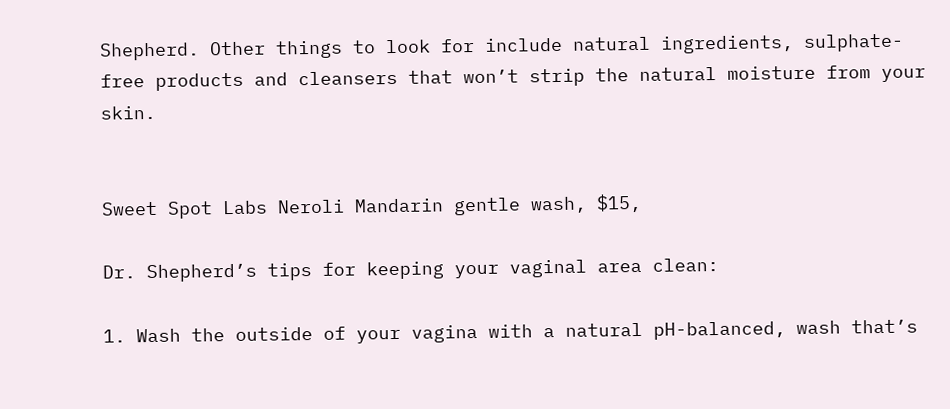Shepherd. Other things to look for include natural ingredients, sulphate-free products and cleansers that won’t strip the natural moisture from your skin.


Sweet Spot Labs Neroli Mandarin gentle wash, $15,

Dr. Shepherd’s tips for keeping your vaginal area clean:

1. Wash the outside of your vagina with a natural pH-balanced, wash that’s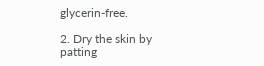glycerin-free.

2. Dry the skin by patting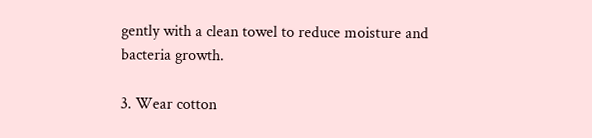gently with a clean towel to reduce moisture and bacteria growth.

3. Wear cotton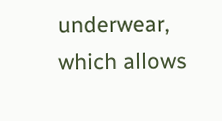underwear, which allows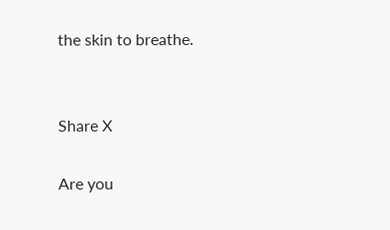the skin to breathe.


Share X

Are you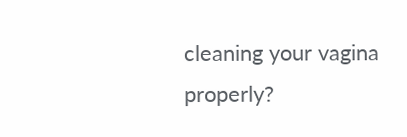cleaning your vagina properly?